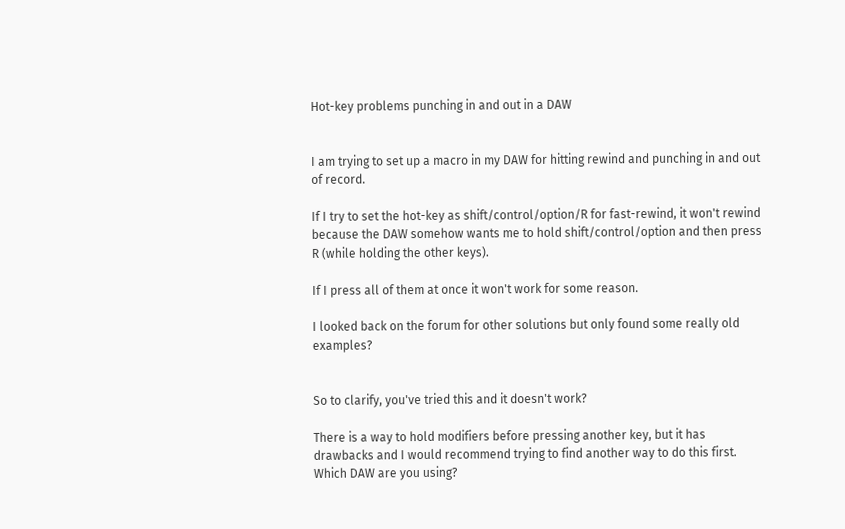Hot-key problems punching in and out in a DAW


I am trying to set up a macro in my DAW for hitting rewind and punching in and out of record.

If I try to set the hot-key as shift/control/option/R for fast-rewind, it won't rewind because the DAW somehow wants me to hold shift/control/option and then press R (while holding the other keys).

If I press all of them at once it won't work for some reason.

I looked back on the forum for other solutions but only found some really old examples?


So to clarify, you've tried this and it doesn't work?

There is a way to hold modifiers before pressing another key, but it has drawbacks and I would recommend trying to find another way to do this first. Which DAW are you using?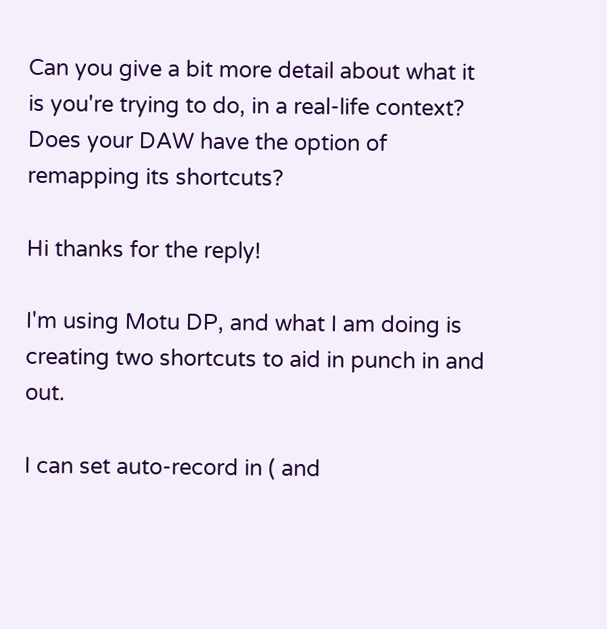Can you give a bit more detail about what it is you're trying to do, in a real-life context? Does your DAW have the option of remapping its shortcuts?

Hi thanks for the reply!

I'm using Motu DP, and what I am doing is creating two shortcuts to aid in punch in and out.

I can set auto-record in ( and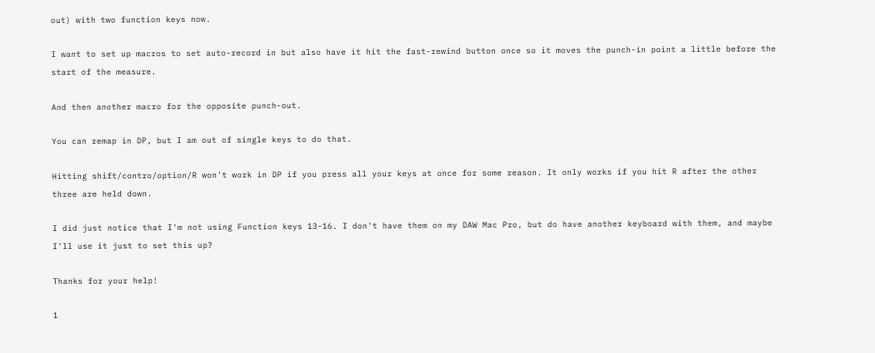out) with two function keys now.

I want to set up macros to set auto-record in but also have it hit the fast-rewind button once so it moves the punch-in point a little before the start of the measure.

And then another macro for the opposite punch-out.

You can remap in DP, but I am out of single keys to do that.

Hitting shift/contro/option/R won't work in DP if you press all your keys at once for some reason. It only works if you hit R after the other three are held down.

I did just notice that I'm not using Function keys 13-16. I don't have them on my DAW Mac Pro, but do have another keyboard with them, and maybe I'll use it just to set this up?

Thanks for your help!

1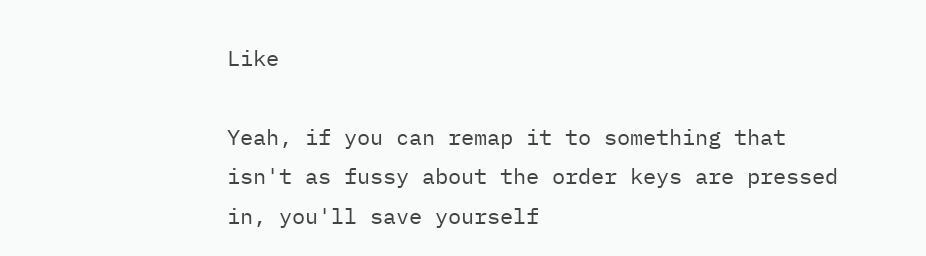Like

Yeah, if you can remap it to something that isn't as fussy about the order keys are pressed in, you'll save yourself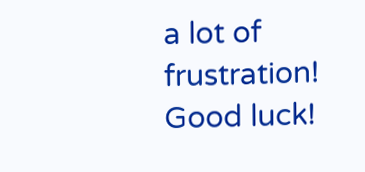a lot of frustration! Good luck!